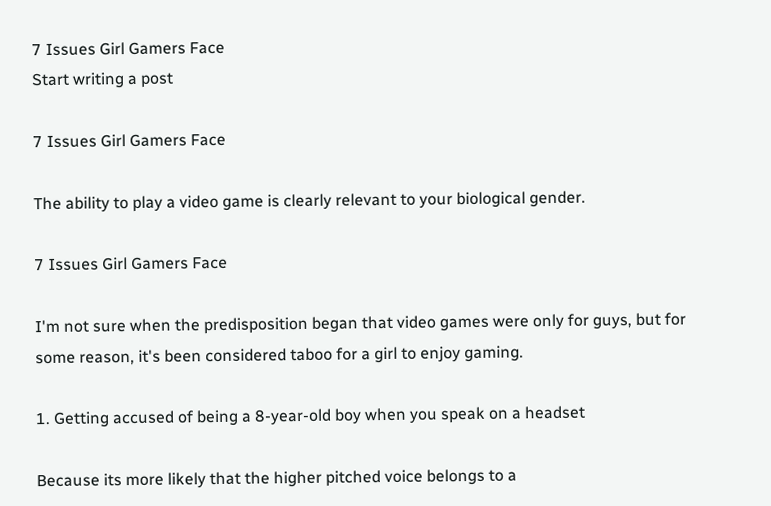7 Issues Girl Gamers Face
Start writing a post

7 Issues Girl Gamers Face

The ability to play a video game is clearly relevant to your biological gender.

7 Issues Girl Gamers Face

I'm not sure when the predisposition began that video games were only for guys, but for some reason, it's been considered taboo for a girl to enjoy gaming.

1. Getting accused of being a 8-year-old boy when you speak on a headset

Because its more likely that the higher pitched voice belongs to a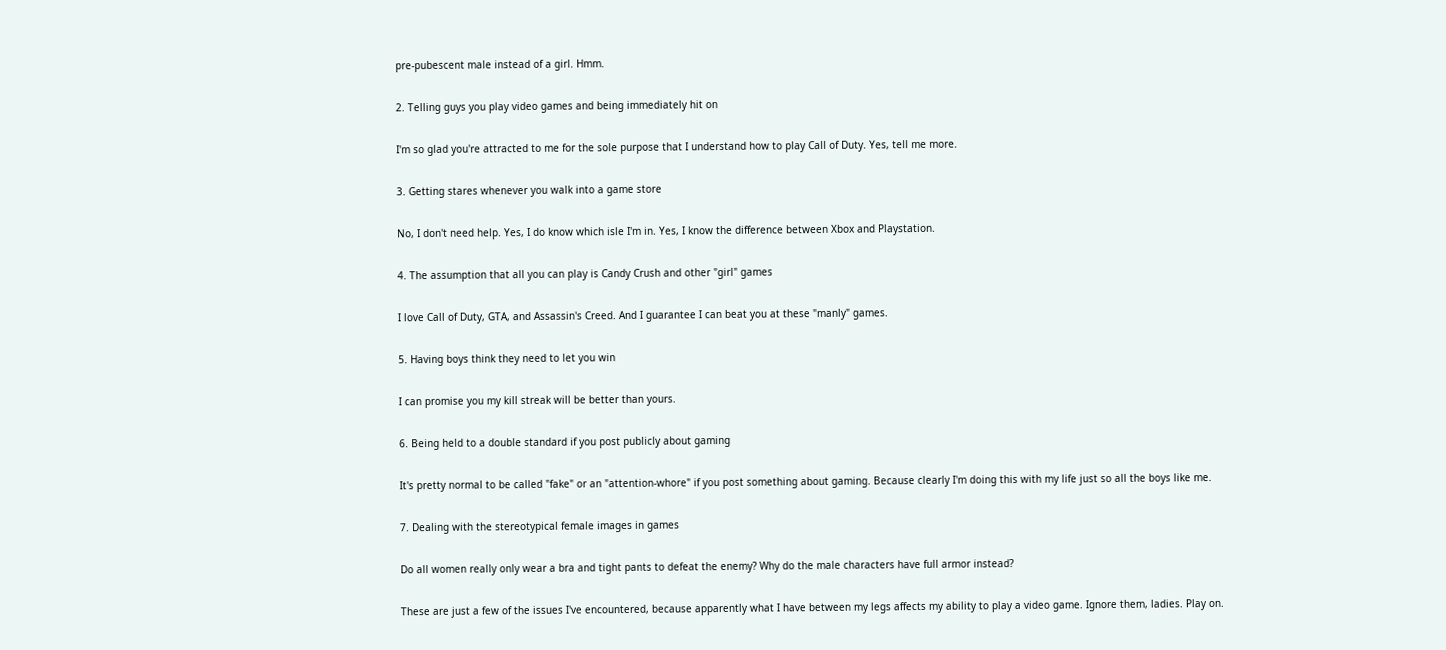pre-pubescent male instead of a girl. Hmm.

2. Telling guys you play video games and being immediately hit on

I'm so glad you're attracted to me for the sole purpose that I understand how to play Call of Duty. Yes, tell me more.

3. Getting stares whenever you walk into a game store

No, I don't need help. Yes, I do know which isle I'm in. Yes, I know the difference between Xbox and Playstation.

4. The assumption that all you can play is Candy Crush and other "girl" games

I love Call of Duty, GTA, and Assassin's Creed. And I guarantee I can beat you at these "manly" games.

5. Having boys think they need to let you win

I can promise you my kill streak will be better than yours.

6. Being held to a double standard if you post publicly about gaming

It's pretty normal to be called "fake" or an "attention-whore" if you post something about gaming. Because clearly I'm doing this with my life just so all the boys like me.

7. Dealing with the stereotypical female images in games

Do all women really only wear a bra and tight pants to defeat the enemy? Why do the male characters have full armor instead?

These are just a few of the issues I've encountered, because apparently what I have between my legs affects my ability to play a video game. Ignore them, ladies. Play on.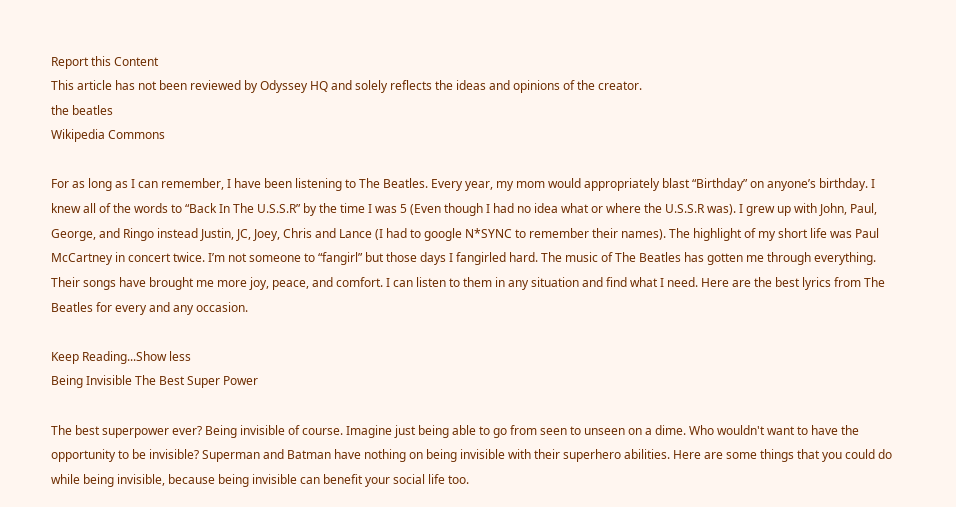Report this Content
This article has not been reviewed by Odyssey HQ and solely reflects the ideas and opinions of the creator.
the beatles
Wikipedia Commons

For as long as I can remember, I have been listening to The Beatles. Every year, my mom would appropriately blast “Birthday” on anyone’s birthday. I knew all of the words to “Back In The U.S.S.R” by the time I was 5 (Even though I had no idea what or where the U.S.S.R was). I grew up with John, Paul, George, and Ringo instead Justin, JC, Joey, Chris and Lance (I had to google N*SYNC to remember their names). The highlight of my short life was Paul McCartney in concert twice. I’m not someone to “fangirl” but those days I fangirled hard. The music of The Beatles has gotten me through everything. Their songs have brought me more joy, peace, and comfort. I can listen to them in any situation and find what I need. Here are the best lyrics from The Beatles for every and any occasion.

Keep Reading...Show less
Being Invisible The Best Super Power

The best superpower ever? Being invisible of course. Imagine just being able to go from seen to unseen on a dime. Who wouldn't want to have the opportunity to be invisible? Superman and Batman have nothing on being invisible with their superhero abilities. Here are some things that you could do while being invisible, because being invisible can benefit your social life too.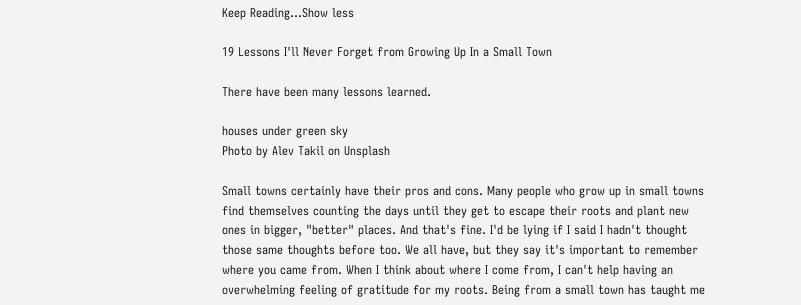Keep Reading...Show less

19 Lessons I'll Never Forget from Growing Up In a Small Town

There have been many lessons learned.

houses under green sky
Photo by Alev Takil on Unsplash

Small towns certainly have their pros and cons. Many people who grow up in small towns find themselves counting the days until they get to escape their roots and plant new ones in bigger, "better" places. And that's fine. I'd be lying if I said I hadn't thought those same thoughts before too. We all have, but they say it's important to remember where you came from. When I think about where I come from, I can't help having an overwhelming feeling of gratitude for my roots. Being from a small town has taught me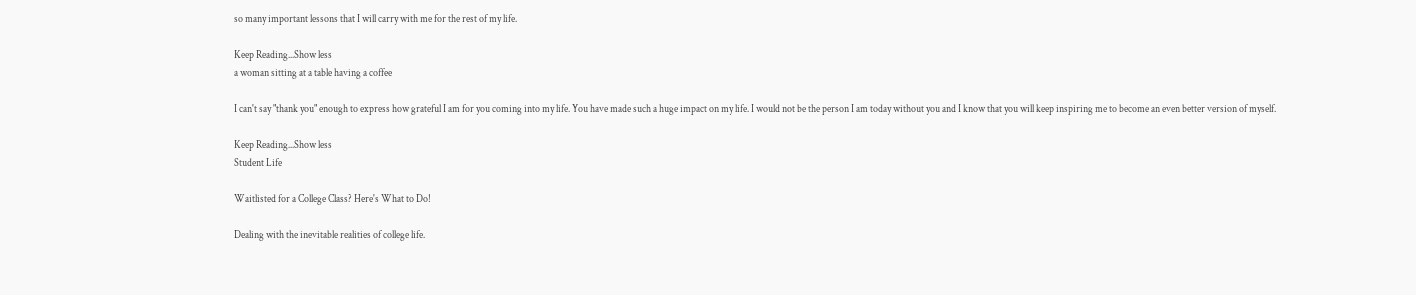so many important lessons that I will carry with me for the rest of my life.

Keep Reading...Show less
a woman sitting at a table having a coffee

I can't say "thank you" enough to express how grateful I am for you coming into my life. You have made such a huge impact on my life. I would not be the person I am today without you and I know that you will keep inspiring me to become an even better version of myself.

Keep Reading...Show less
Student Life

Waitlisted for a College Class? Here's What to Do!

Dealing with the inevitable realities of college life.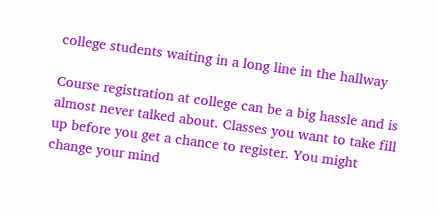college students waiting in a long line in the hallway

Course registration at college can be a big hassle and is almost never talked about. Classes you want to take fill up before you get a chance to register. You might change your mind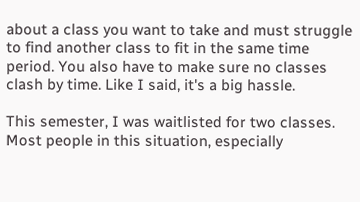about a class you want to take and must struggle to find another class to fit in the same time period. You also have to make sure no classes clash by time. Like I said, it's a big hassle.

This semester, I was waitlisted for two classes. Most people in this situation, especially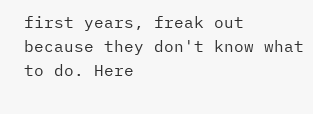first years, freak out because they don't know what to do. Here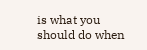is what you should do when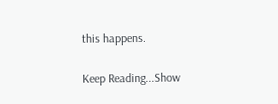this happens.

Keep Reading...Show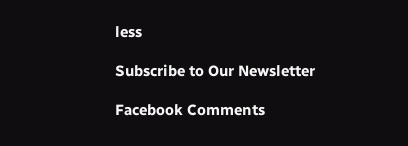less

Subscribe to Our Newsletter

Facebook Comments